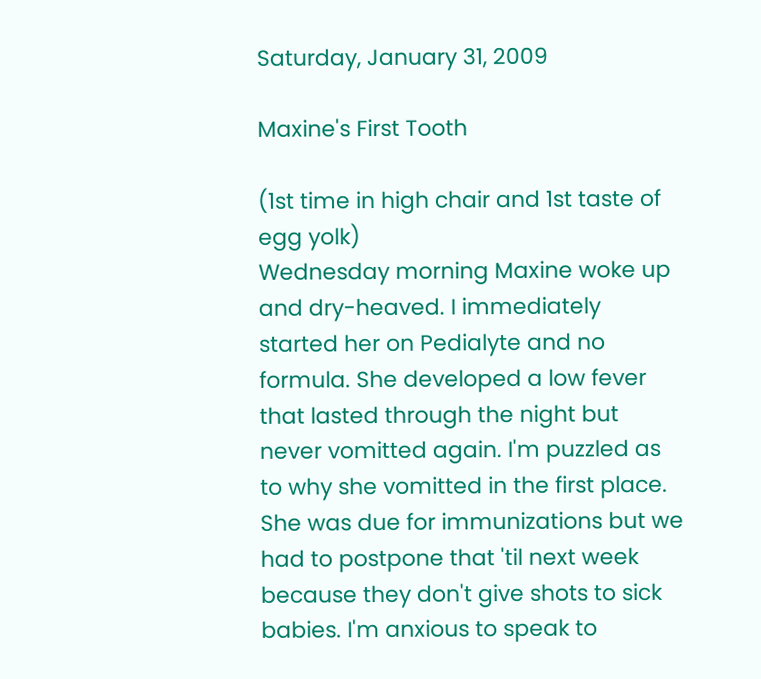Saturday, January 31, 2009

Maxine's First Tooth

(1st time in high chair and 1st taste of egg yolk)
Wednesday morning Maxine woke up and dry-heaved. I immediately started her on Pedialyte and no formula. She developed a low fever that lasted through the night but never vomitted again. I'm puzzled as to why she vomitted in the first place. She was due for immunizations but we had to postpone that 'til next week because they don't give shots to sick babies. I'm anxious to speak to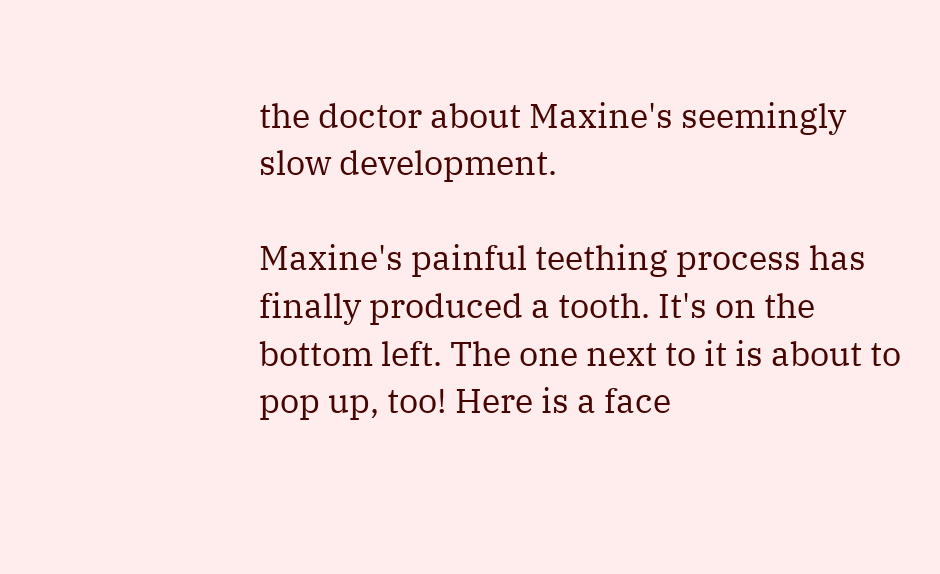the doctor about Maxine's seemingly slow development.

Maxine's painful teething process has finally produced a tooth. It's on the bottom left. The one next to it is about to pop up, too! Here is a face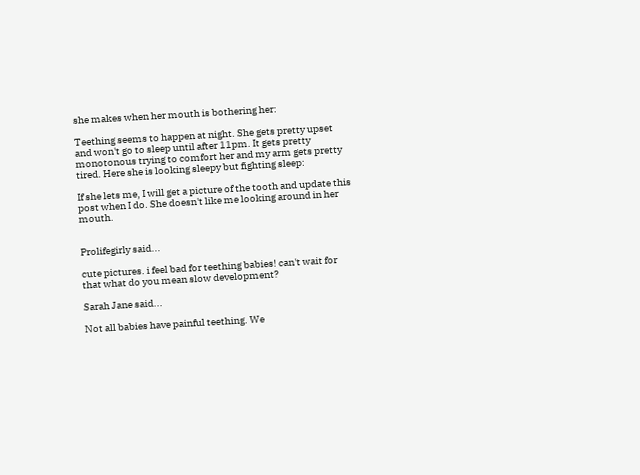she makes when her mouth is bothering her:

Teething seems to happen at night. She gets pretty upset and won't go to sleep until after 11pm. It gets pretty monotonous trying to comfort her and my arm gets pretty tired. Here she is looking sleepy but fighting sleep:

If she lets me, I will get a picture of the tooth and update this post when I do. She doesn't like me looking around in her mouth.


Prolifegirly said...

cute pictures. i feel bad for teething babies! can't wait for that what do you mean slow development?

Sarah Jane said...

Not all babies have painful teething. We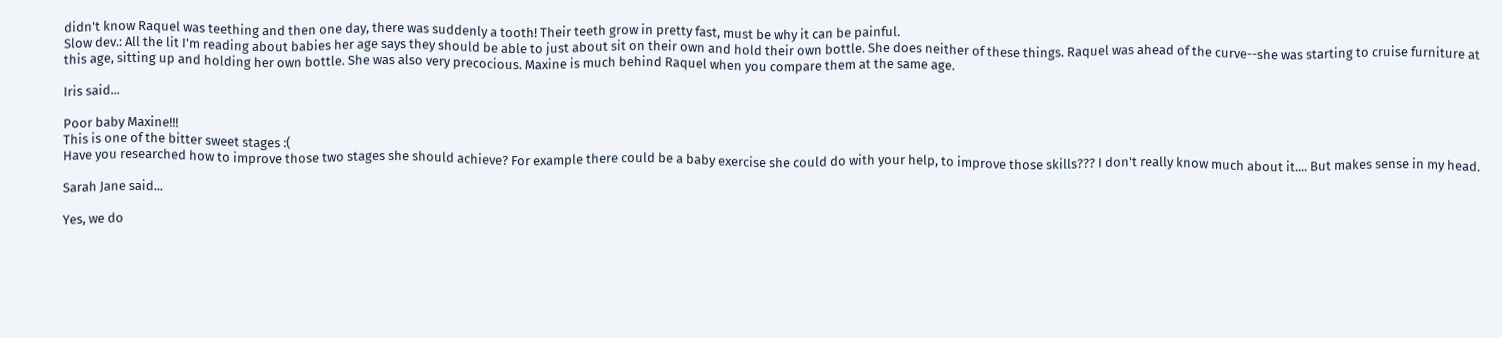didn't know Raquel was teething and then one day, there was suddenly a tooth! Their teeth grow in pretty fast, must be why it can be painful.
Slow dev.: All the lit I'm reading about babies her age says they should be able to just about sit on their own and hold their own bottle. She does neither of these things. Raquel was ahead of the curve--she was starting to cruise furniture at this age, sitting up and holding her own bottle. She was also very precocious. Maxine is much behind Raquel when you compare them at the same age.

Iris said...

Poor baby Maxine!!!
This is one of the bitter sweet stages :(
Have you researched how to improve those two stages she should achieve? For example there could be a baby exercise she could do with your help, to improve those skills??? I don't really know much about it.... But makes sense in my head.

Sarah Jane said...

Yes, we do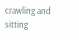crawling and sitting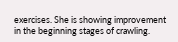exercises. She is showing improvement in the beginning stages of crawling.